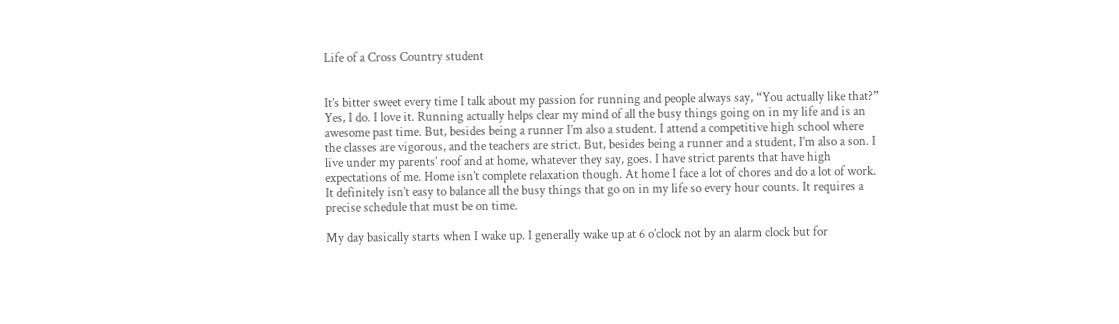Life of a Cross Country student


It’s bitter sweet every time I talk about my passion for running and people always say, “You actually like that?” Yes, I do. I love it. Running actually helps clear my mind of all the busy things going on in my life and is an awesome past time. But, besides being a runner I’m also a student. I attend a competitive high school where the classes are vigorous, and the teachers are strict. But, besides being a runner and a student, I’m also a son. I live under my parents’ roof and at home, whatever they say, goes. I have strict parents that have high expectations of me. Home isn’t complete relaxation though. At home I face a lot of chores and do a lot of work. It definitely isn’t easy to balance all the busy things that go on in my life so every hour counts. It requires a precise schedule that must be on time.

My day basically starts when I wake up. I generally wake up at 6 o’clock not by an alarm clock but for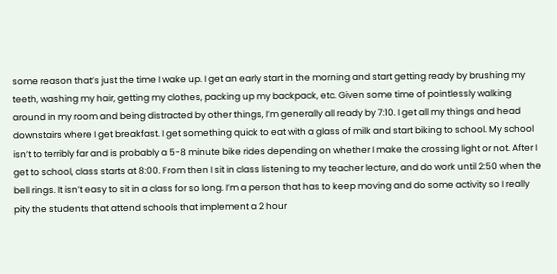some reason that’s just the time I wake up. I get an early start in the morning and start getting ready by brushing my teeth, washing my hair, getting my clothes, packing up my backpack, etc. Given some time of pointlessly walking around in my room and being distracted by other things, I’m generally all ready by 7:10. I get all my things and head downstairs where I get breakfast. I get something quick to eat with a glass of milk and start biking to school. My school isn’t to terribly far and is probably a 5-8 minute bike rides depending on whether I make the crossing light or not. After I get to school, class starts at 8:00. From then I sit in class listening to my teacher lecture, and do work until 2:50 when the bell rings. It isn’t easy to sit in a class for so long. I’m a person that has to keep moving and do some activity so I really pity the students that attend schools that implement a 2 hour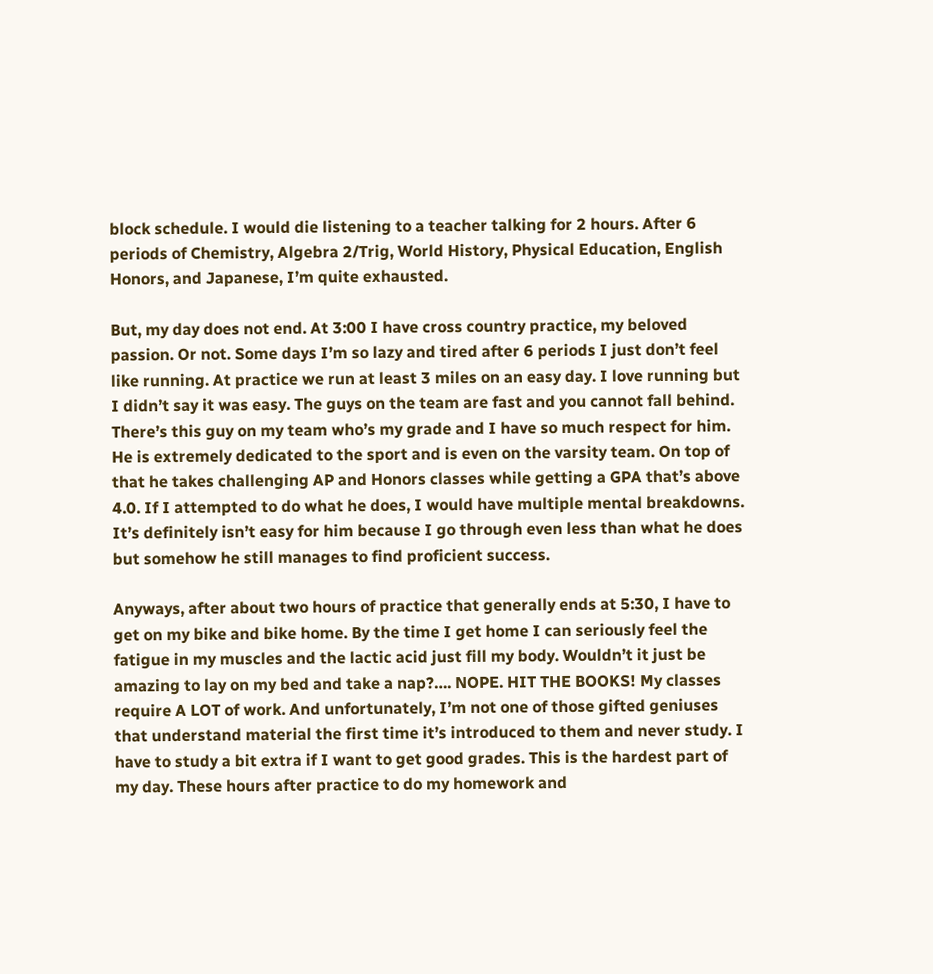block schedule. I would die listening to a teacher talking for 2 hours. After 6 periods of Chemistry, Algebra 2/Trig, World History, Physical Education, English Honors, and Japanese, I’m quite exhausted.

But, my day does not end. At 3:00 I have cross country practice, my beloved passion. Or not. Some days I’m so lazy and tired after 6 periods I just don’t feel like running. At practice we run at least 3 miles on an easy day. I love running but I didn’t say it was easy. The guys on the team are fast and you cannot fall behind. There’s this guy on my team who’s my grade and I have so much respect for him. He is extremely dedicated to the sport and is even on the varsity team. On top of that he takes challenging AP and Honors classes while getting a GPA that’s above 4.0. If I attempted to do what he does, I would have multiple mental breakdowns. It’s definitely isn’t easy for him because I go through even less than what he does but somehow he still manages to find proficient success.

Anyways, after about two hours of practice that generally ends at 5:30, I have to get on my bike and bike home. By the time I get home I can seriously feel the fatigue in my muscles and the lactic acid just fill my body. Wouldn’t it just be amazing to lay on my bed and take a nap?…. NOPE. HIT THE BOOKS! My classes require A LOT of work. And unfortunately, I’m not one of those gifted geniuses that understand material the first time it’s introduced to them and never study. I have to study a bit extra if I want to get good grades. This is the hardest part of my day. These hours after practice to do my homework and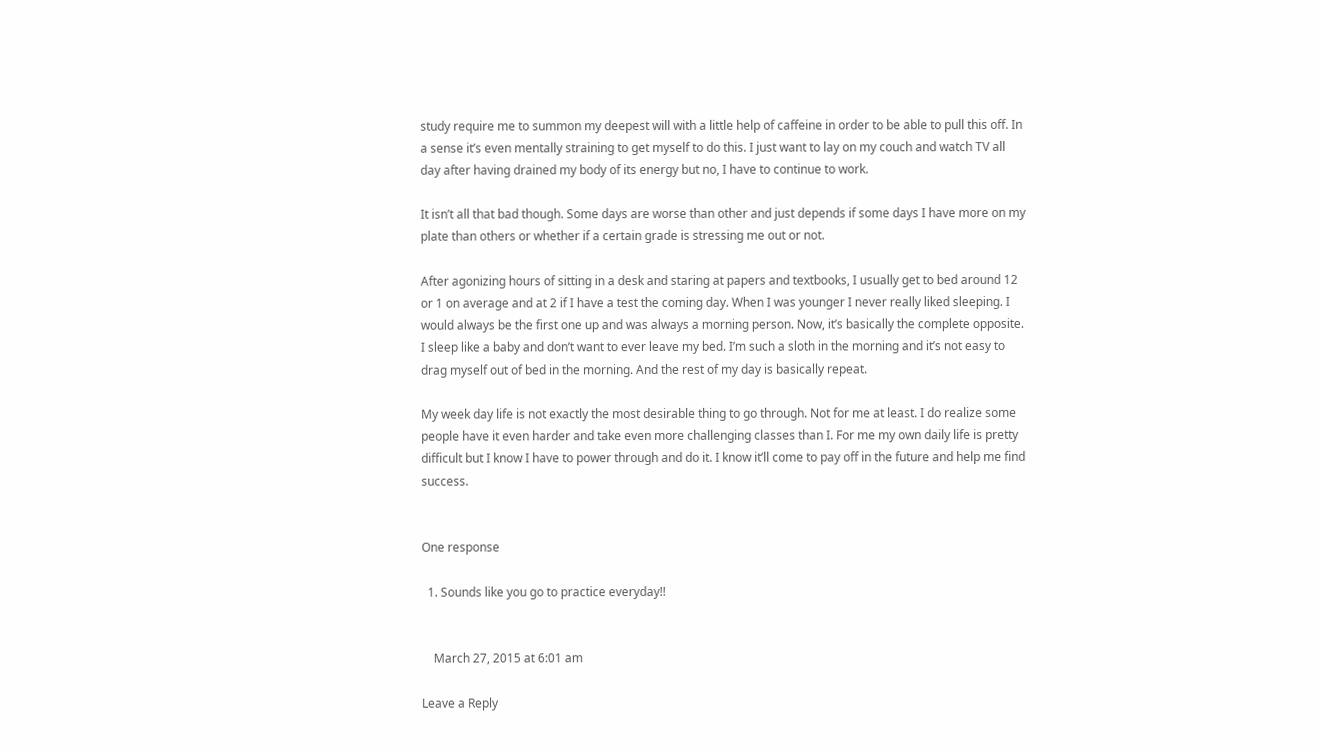study require me to summon my deepest will with a little help of caffeine in order to be able to pull this off. In a sense it’s even mentally straining to get myself to do this. I just want to lay on my couch and watch TV all day after having drained my body of its energy but no, I have to continue to work.

It isn’t all that bad though. Some days are worse than other and just depends if some days I have more on my plate than others or whether if a certain grade is stressing me out or not.

After agonizing hours of sitting in a desk and staring at papers and textbooks, I usually get to bed around 12 or 1 on average and at 2 if I have a test the coming day. When I was younger I never really liked sleeping. I would always be the first one up and was always a morning person. Now, it’s basically the complete opposite. I sleep like a baby and don’t want to ever leave my bed. I’m such a sloth in the morning and it’s not easy to drag myself out of bed in the morning. And the rest of my day is basically repeat.

My week day life is not exactly the most desirable thing to go through. Not for me at least. I do realize some people have it even harder and take even more challenging classes than I. For me my own daily life is pretty difficult but I know I have to power through and do it. I know it’ll come to pay off in the future and help me find success.


One response

  1. Sounds like you go to practice everyday!!


    March 27, 2015 at 6:01 am

Leave a Reply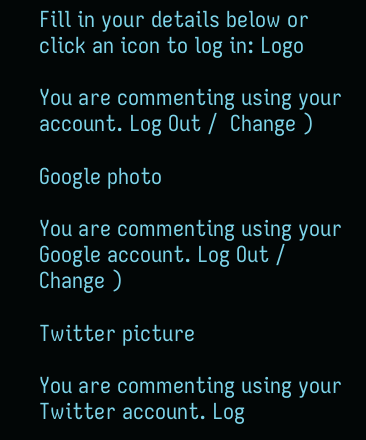Fill in your details below or click an icon to log in: Logo

You are commenting using your account. Log Out /  Change )

Google photo

You are commenting using your Google account. Log Out /  Change )

Twitter picture

You are commenting using your Twitter account. Log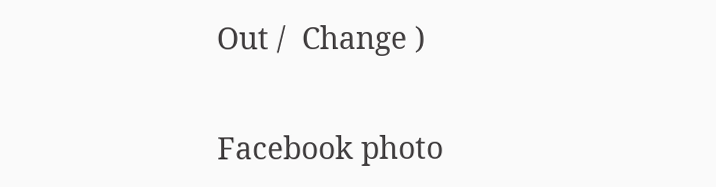Out /  Change )

Facebook photo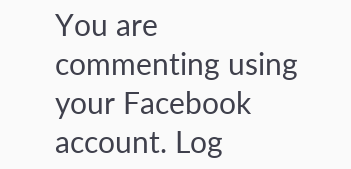You are commenting using your Facebook account. Log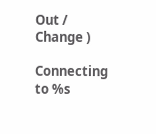Out /  Change )

Connecting to %s